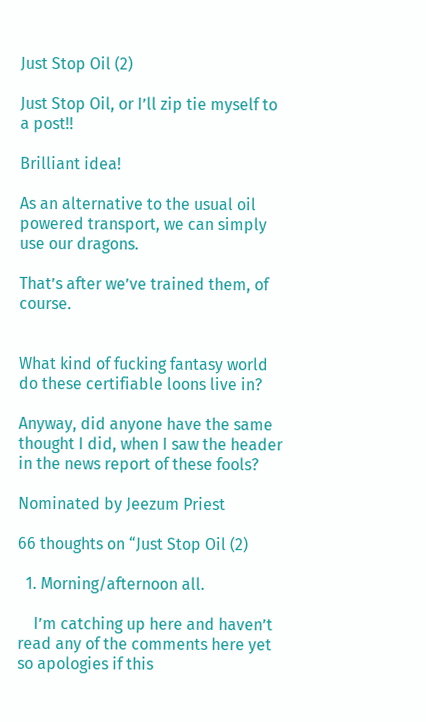Just Stop Oil (2)

Just Stop Oil, or I’ll zip tie myself to a post!!

Brilliant idea!

As an alternative to the usual oil powered transport, we can simply use our dragons.

That’s after we’ve trained them, of course.


What kind of fucking fantasy world do these certifiable loons live in?

Anyway, did anyone have the same thought I did, when I saw the header in the news report of these fools?

Nominated by Jeezum Priest

66 thoughts on “Just Stop Oil (2)

  1. Morning/afternoon all.

    I’m catching up here and haven’t read any of the comments here yet so apologies if this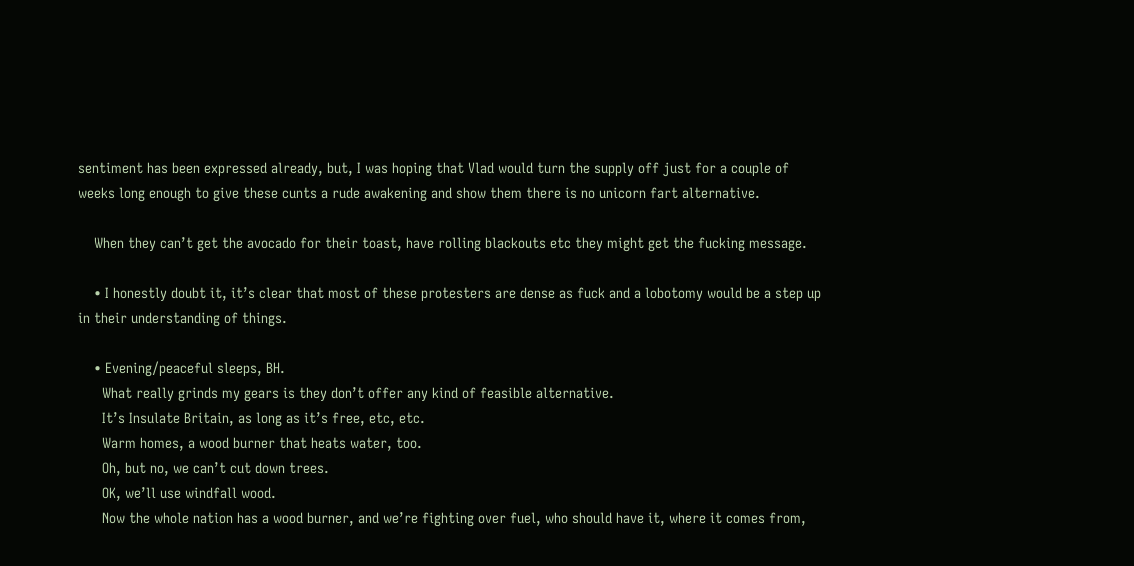sentiment has been expressed already, but, I was hoping that Vlad would turn the supply off just for a couple of weeks long enough to give these cunts a rude awakening and show them there is no unicorn fart alternative.

    When they can’t get the avocado for their toast, have rolling blackouts etc they might get the fucking message.

    • I honestly doubt it, it’s clear that most of these protesters are dense as fuck and a lobotomy would be a step up in their understanding of things.

    • Evening/peaceful sleeps, BH.
      What really grinds my gears is they don’t offer any kind of feasible alternative.
      It’s Insulate Britain, as long as it’s free, etc, etc.
      Warm homes, a wood burner that heats water, too.
      Oh, but no, we can’t cut down trees.
      OK, we’ll use windfall wood.
      Now the whole nation has a wood burner, and we’re fighting over fuel, who should have it, where it comes from,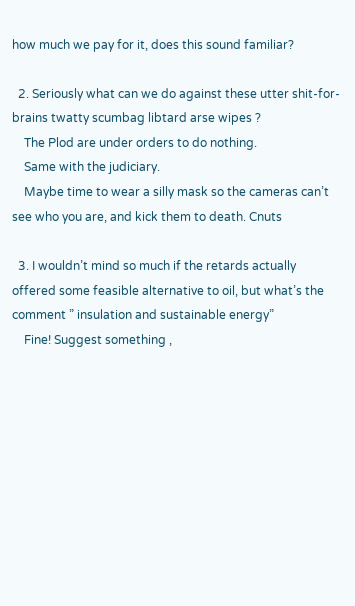how much we pay for it, does this sound familiar?

  2. Seriously what can we do against these utter shit-for-brains twatty scumbag libtard arse wipes ?
    The Plod are under orders to do nothing.
    Same with the judiciary.
    Maybe time to wear a silly mask so the cameras can’t see who you are, and kick them to death. Cnuts

  3. I wouldn’t mind so much if the retards actually offered some feasible alternative to oil, but what’s the comment ” insulation and sustainable energy”
    Fine! Suggest something ,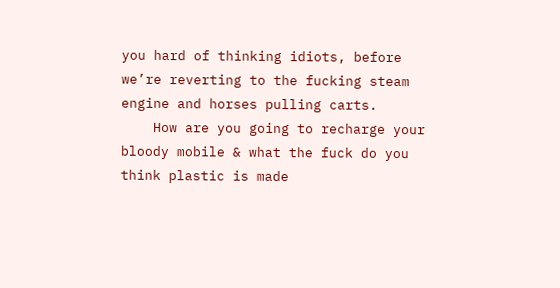you hard of thinking idiots, before we’re reverting to the fucking steam engine and horses pulling carts.
    How are you going to recharge your bloody mobile & what the fuck do you think plastic is made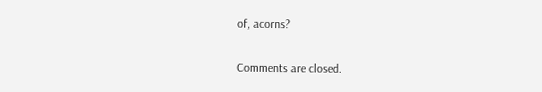of, acorns?

Comments are closed.